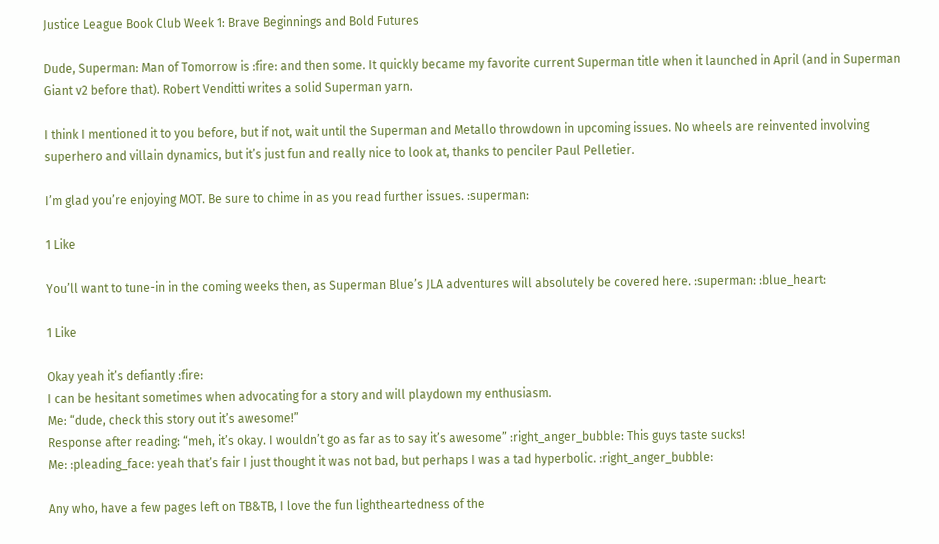Justice League Book Club Week 1: Brave Beginnings and Bold Futures

Dude, Superman: Man of Tomorrow is :fire: and then some. It quickly became my favorite current Superman title when it launched in April (and in Superman Giant v2 before that). Robert Venditti writes a solid Superman yarn.

I think I mentioned it to you before, but if not, wait until the Superman and Metallo throwdown in upcoming issues. No wheels are reinvented involving superhero and villain dynamics, but it’s just fun and really nice to look at, thanks to penciler Paul Pelletier.

I’m glad you’re enjoying MOT. Be sure to chime in as you read further issues. :superman:

1 Like

You’ll want to tune-in in the coming weeks then, as Superman Blue’s JLA adventures will absolutely be covered here. :superman: :blue_heart:

1 Like

Okay yeah it’s defiantly :fire:
I can be hesitant sometimes when advocating for a story and will playdown my enthusiasm.
Me: “dude, check this story out it’s awesome!”
Response after reading: “meh, it’s okay. I wouldn’t go as far as to say it’s awesome” :right_anger_bubble: This guys taste sucks!
Me: :pleading_face: yeah that’s fair I just thought it was not bad, but perhaps I was a tad hyperbolic. :right_anger_bubble:

Any who, have a few pages left on TB&TB, I love the fun lightheartedness of the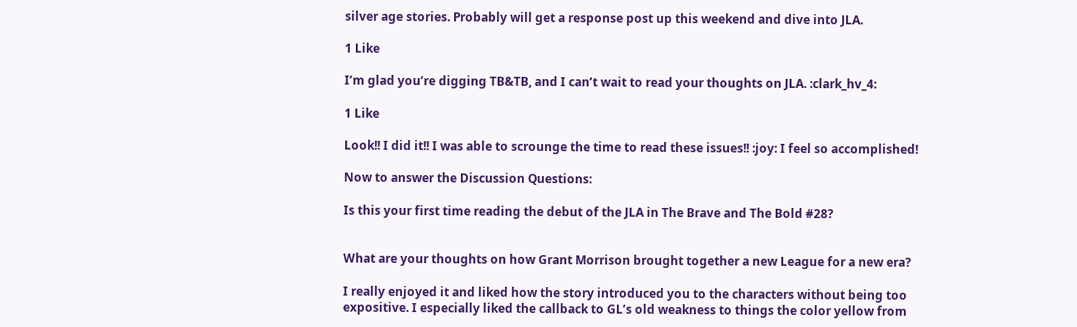silver age stories. Probably will get a response post up this weekend and dive into JLA.

1 Like

I’m glad you’re digging TB&TB, and I can’t wait to read your thoughts on JLA. :clark_hv_4:

1 Like

Look!! I did it!! I was able to scrounge the time to read these issues!! :joy: I feel so accomplished!

Now to answer the Discussion Questions:

Is this your first time reading the debut of the JLA in The Brave and The Bold #28?


What are your thoughts on how Grant Morrison brought together a new League for a new era?

I really enjoyed it and liked how the story introduced you to the characters without being too expositive. I especially liked the callback to GL’s old weakness to things the color yellow from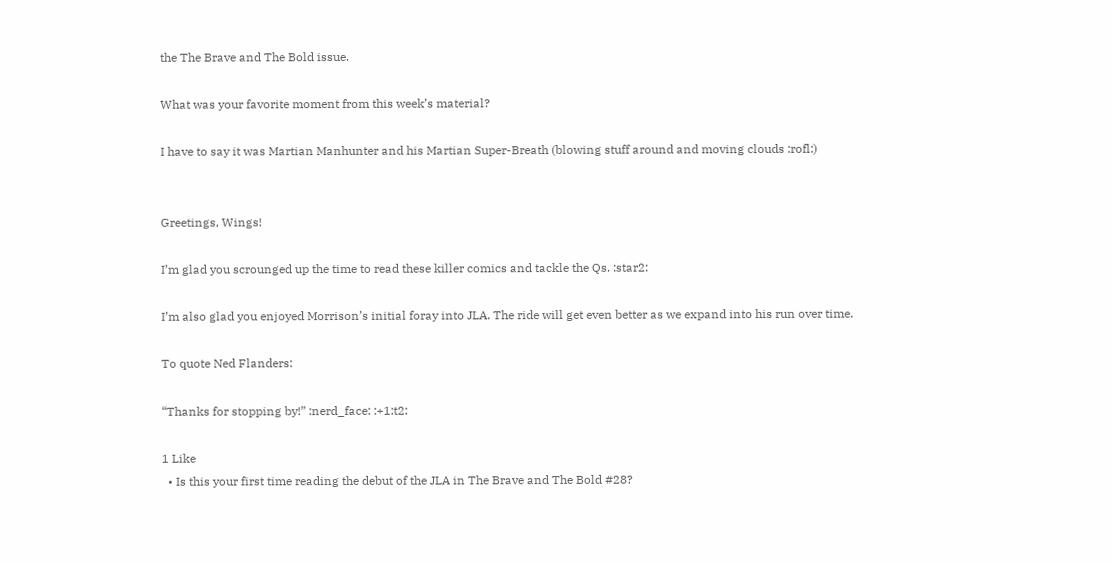the The Brave and The Bold issue.

What was your favorite moment from this week’s material?

I have to say it was Martian Manhunter and his Martian Super-Breath (blowing stuff around and moving clouds :rofl:)


Greetings, Wings!

I’m glad you scrounged up the time to read these killer comics and tackle the Qs. :star2:

I’m also glad you enjoyed Morrison’s initial foray into JLA. The ride will get even better as we expand into his run over time.

To quote Ned Flanders:

“Thanks for stopping by!” :nerd_face: :+1:t2:

1 Like
  • Is this your first time reading the debut of the JLA in The Brave and The Bold #28?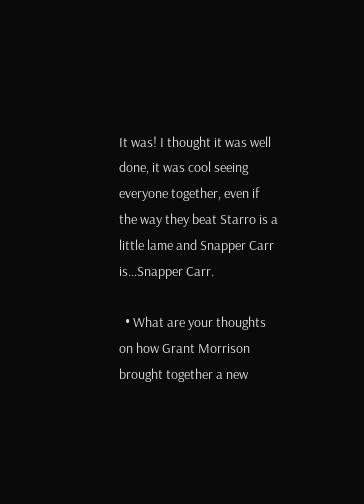It was! I thought it was well done, it was cool seeing everyone together, even if the way they beat Starro is a little lame and Snapper Carr is…Snapper Carr.

  • What are your thoughts on how Grant Morrison brought together a new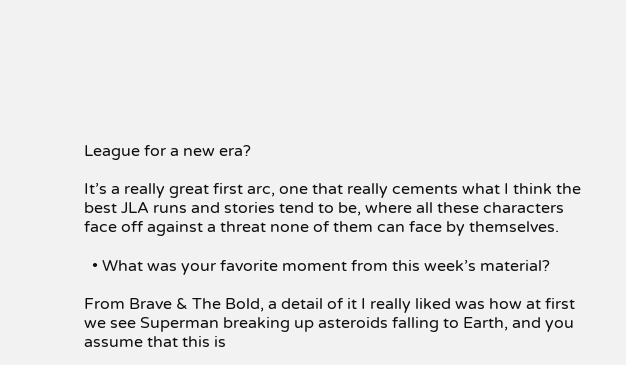League for a new era?

It’s a really great first arc, one that really cements what I think the best JLA runs and stories tend to be, where all these characters face off against a threat none of them can face by themselves.

  • What was your favorite moment from this week’s material?

From Brave & The Bold, a detail of it I really liked was how at first we see Superman breaking up asteroids falling to Earth, and you assume that this is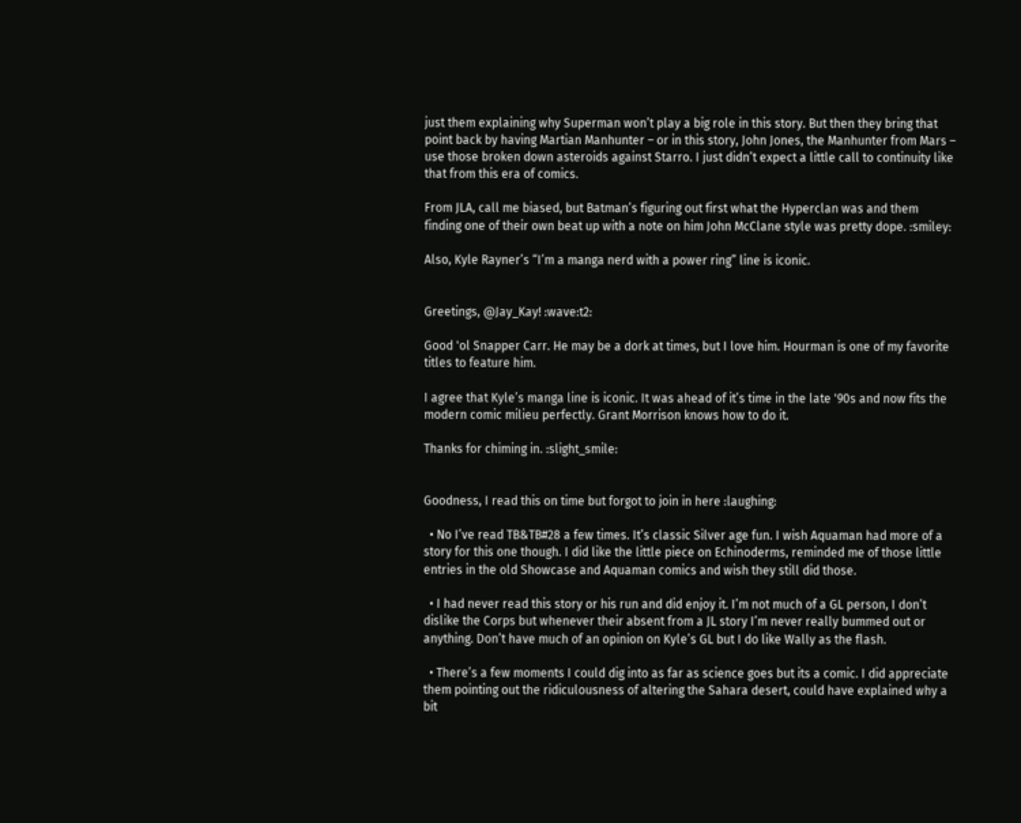just them explaining why Superman won’t play a big role in this story. But then they bring that point back by having Martian Manhunter – or in this story, John Jones, the Manhunter from Mars – use those broken down asteroids against Starro. I just didn’t expect a little call to continuity like that from this era of comics.

From JLA, call me biased, but Batman’s figuring out first what the Hyperclan was and them finding one of their own beat up with a note on him John McClane style was pretty dope. :smiley:

Also, Kyle Rayner’s “I’m a manga nerd with a power ring” line is iconic.


Greetings, @Jay_Kay! :wave:t2:

Good 'ol Snapper Carr. He may be a dork at times, but I love him. Hourman is one of my favorite titles to feature him.

I agree that Kyle’s manga line is iconic. It was ahead of it’s time in the late '90s and now fits the modern comic milieu perfectly. Grant Morrison knows how to do it.

Thanks for chiming in. :slight_smile:


Goodness, I read this on time but forgot to join in here :laughing:

  • No I’ve read TB&TB#28 a few times. It’s classic Silver age fun. I wish Aquaman had more of a story for this one though. I did like the little piece on Echinoderms, reminded me of those little entries in the old Showcase and Aquaman comics and wish they still did those.

  • I had never read this story or his run and did enjoy it. I’m not much of a GL person, I don’t dislike the Corps but whenever their absent from a JL story I’m never really bummed out or anything. Don’t have much of an opinion on Kyle’s GL but I do like Wally as the flash.

  • There’s a few moments I could dig into as far as science goes but its a comic. I did appreciate them pointing out the ridiculousness of altering the Sahara desert, could have explained why a bit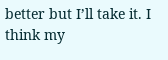better but I’ll take it. I think my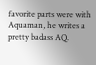favorite parts were with Aquaman, he writes a pretty badass AQ.